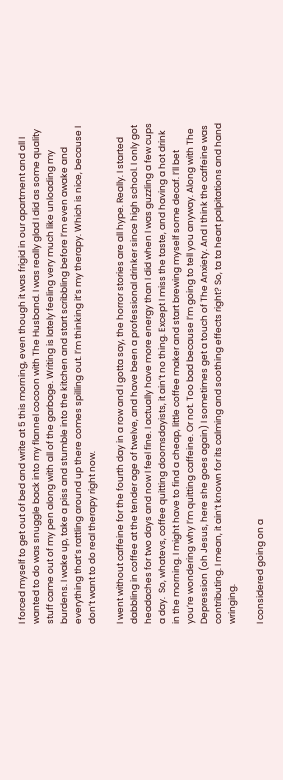I forced myself to get out of bed and write at 5 this morning, even though it was frigid in our apartment and all I wanted to do was snuggle back into my flannel cocoon with The Husband. I was really glad I did as some quality stuff came out of my pen along with all of the garbage. Writing is lately feeling very much like unloading my burdens. I wake up, take a piss and stumble into the kitchen and start scribbling before I’m even awake and everything that’s rattling around up there comes spilling out. I’m thinking it’s my therapy. Which is nice, because I don’t want to do real therapy right now.

I went without caffeine for the fourth day in a row and I gotta say, the horror stories are all hype. Really. I started dabbling in coffee at the tender age of twelve, and have been a professional drinker since high school. I only got headaches for two days and now I feel fine. I actually have more energy than I did when I was guzzling a few cups a day.  So, whatevs, coffee quitting doomsdayists, it ain’t no thing. Except I miss the taste, and having a hot drink in the morning. I might have to find a cheap, little coffee maker and start brewing myself some decaf. I’ll bet you’re wondering why I’m quitting caffeine. Or not. Too bad because I’m going to tell you anyway. Along with The Depression (oh Jesus, here she goes again) I sometimes get a touch of The Anxiety. And I think the caffeine was contributing. I mean, it ain’t known for its calming and soothing effects right? So, ta ta heart palpitations and hand wringing.

I considered going on a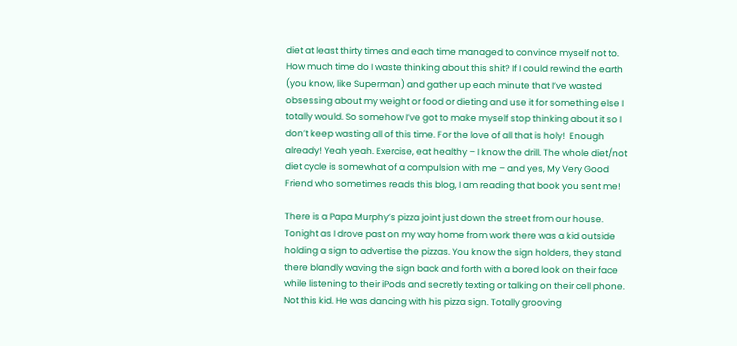diet at least thirty times and each time managed to convince myself not to. How much time do I waste thinking about this shit? If I could rewind the earth (you know, like Superman) and gather up each minute that I’ve wasted obsessing about my weight or food or dieting and use it for something else I totally would. So somehow I’ve got to make myself stop thinking about it so I don’t keep wasting all of this time. For the love of all that is holy!  Enough already! Yeah yeah. Exercise, eat healthy – I know the drill. The whole diet/not diet cycle is somewhat of a compulsion with me – and yes, My Very Good Friend who sometimes reads this blog, I am reading that book you sent me!

There is a Papa Murphy’s pizza joint just down the street from our house. Tonight as I drove past on my way home from work there was a kid outside holding a sign to advertise the pizzas. You know the sign holders, they stand there blandly waving the sign back and forth with a bored look on their face while listening to their iPods and secretly texting or talking on their cell phone. Not this kid. He was dancing with his pizza sign. Totally grooving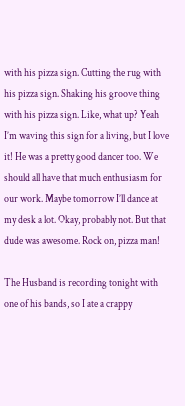with his pizza sign. Cutting the rug with his pizza sign. Shaking his groove thing with his pizza sign. Like, what up? Yeah I’m waving this sign for a living, but I love it! He was a pretty good dancer too. We should all have that much enthusiasm for our work. Maybe tomorrow I’ll dance at my desk a lot. Okay, probably not. But that dude was awesome. Rock on, pizza man!

The Husband is recording tonight with one of his bands, so I ate a crappy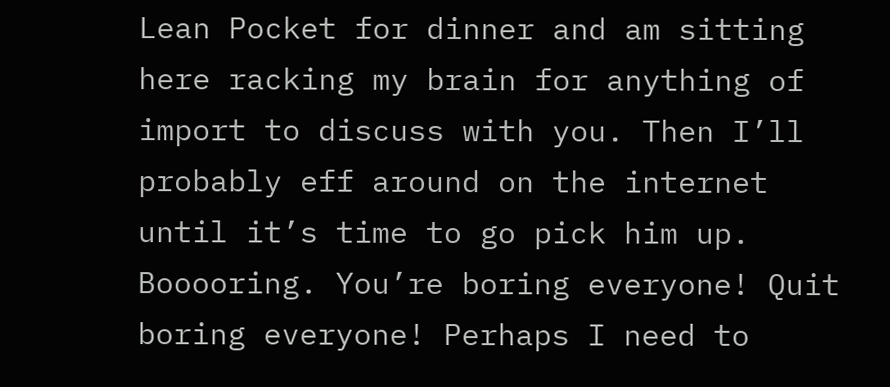Lean Pocket for dinner and am sitting here racking my brain for anything of import to discuss with you. Then I’ll probably eff around on the internet until it’s time to go pick him up. Booooring. You’re boring everyone! Quit boring everyone! Perhaps I need to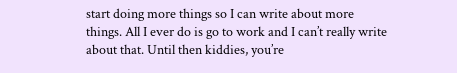start doing more things so I can write about more things. All I ever do is go to work and I can’t really write about that. Until then kiddies, you’re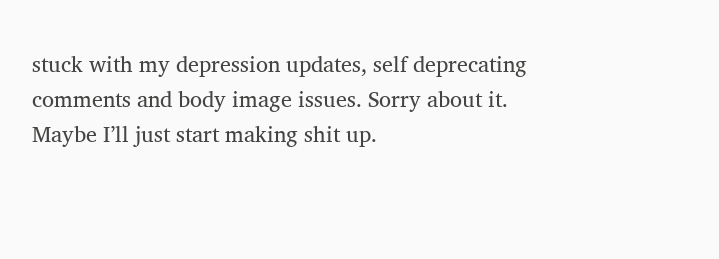stuck with my depression updates, self deprecating comments and body image issues. Sorry about it. Maybe I’ll just start making shit up.